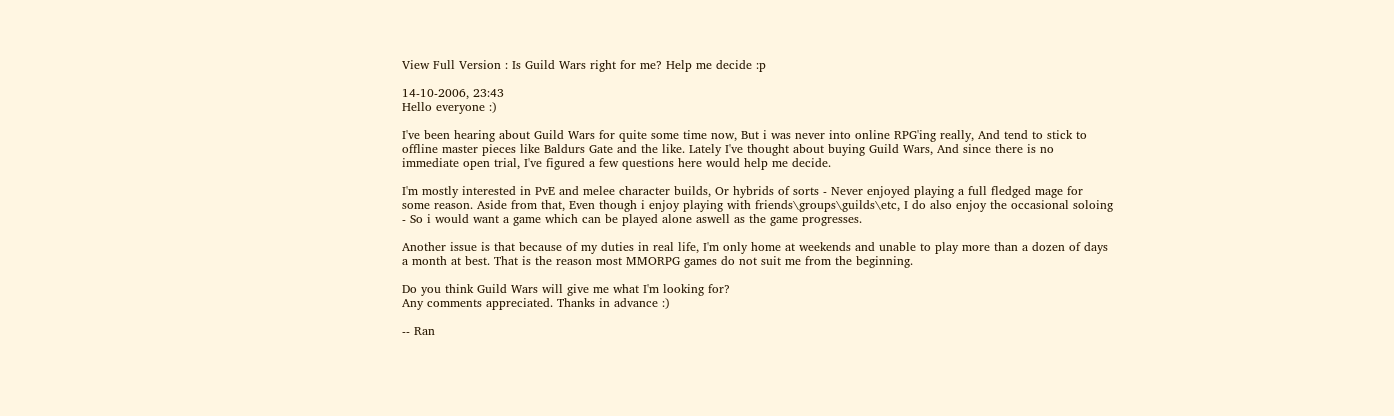View Full Version : Is Guild Wars right for me? Help me decide :p

14-10-2006, 23:43
Hello everyone :)

I've been hearing about Guild Wars for quite some time now, But i was never into online RPG'ing really, And tend to stick to offline master pieces like Baldurs Gate and the like. Lately I've thought about buying Guild Wars, And since there is no immediate open trial, I've figured a few questions here would help me decide.

I'm mostly interested in PvE and melee character builds, Or hybrids of sorts - Never enjoyed playing a full fledged mage for some reason. Aside from that, Even though i enjoy playing with friends\groups\guilds\etc, I do also enjoy the occasional soloing - So i would want a game which can be played alone aswell as the game progresses.

Another issue is that because of my duties in real life, I'm only home at weekends and unable to play more than a dozen of days a month at best. That is the reason most MMORPG games do not suit me from the beginning.

Do you think Guild Wars will give me what I'm looking for?
Any comments appreciated. Thanks in advance :)

-- Ran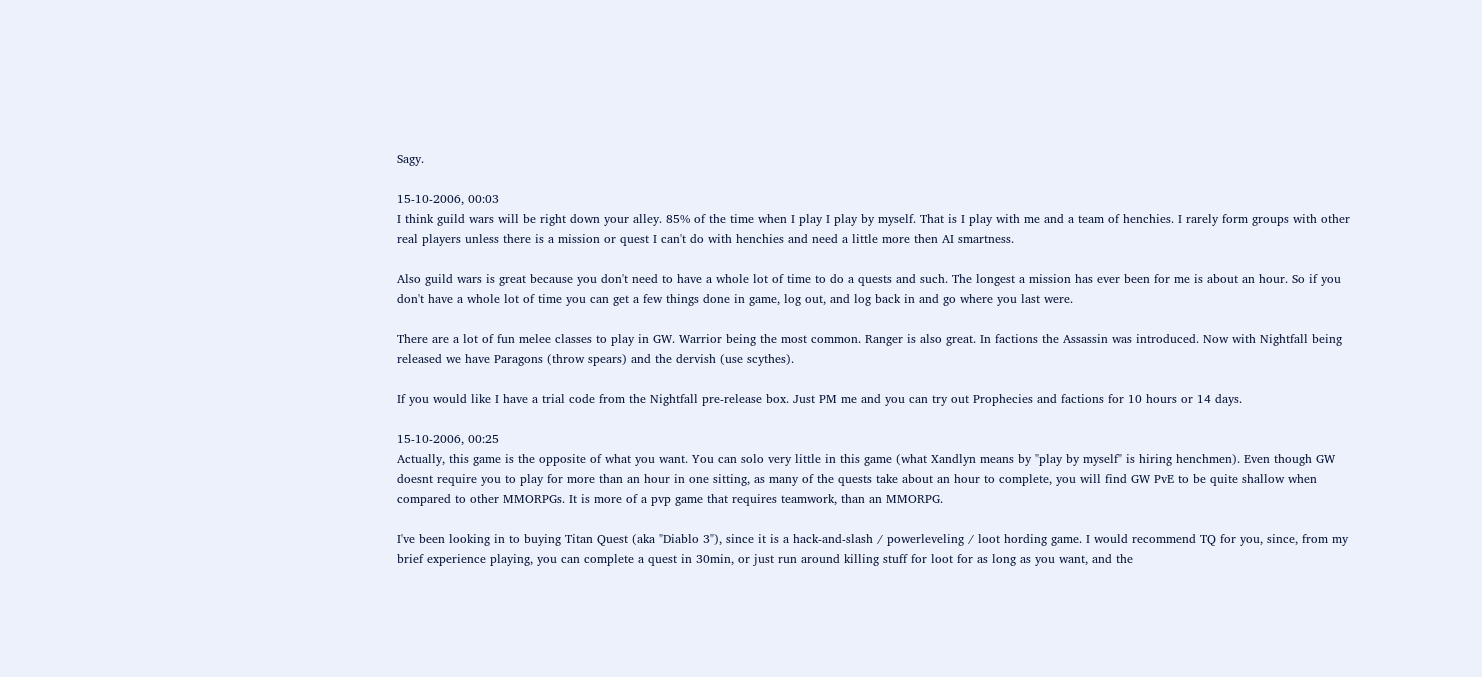Sagy.

15-10-2006, 00:03
I think guild wars will be right down your alley. 85% of the time when I play I play by myself. That is I play with me and a team of henchies. I rarely form groups with other real players unless there is a mission or quest I can't do with henchies and need a little more then AI smartness.

Also guild wars is great because you don't need to have a whole lot of time to do a quests and such. The longest a mission has ever been for me is about an hour. So if you don't have a whole lot of time you can get a few things done in game, log out, and log back in and go where you last were.

There are a lot of fun melee classes to play in GW. Warrior being the most common. Ranger is also great. In factions the Assassin was introduced. Now with Nightfall being released we have Paragons (throw spears) and the dervish (use scythes).

If you would like I have a trial code from the Nightfall pre-release box. Just PM me and you can try out Prophecies and factions for 10 hours or 14 days.

15-10-2006, 00:25
Actually, this game is the opposite of what you want. You can solo very little in this game (what Xandlyn means by "play by myself" is hiring henchmen). Even though GW doesnt require you to play for more than an hour in one sitting, as many of the quests take about an hour to complete, you will find GW PvE to be quite shallow when compared to other MMORPGs. It is more of a pvp game that requires teamwork, than an MMORPG.

I've been looking in to buying Titan Quest (aka "Diablo 3"), since it is a hack-and-slash / powerleveling / loot hording game. I would recommend TQ for you, since, from my brief experience playing, you can complete a quest in 30min, or just run around killing stuff for loot for as long as you want, and the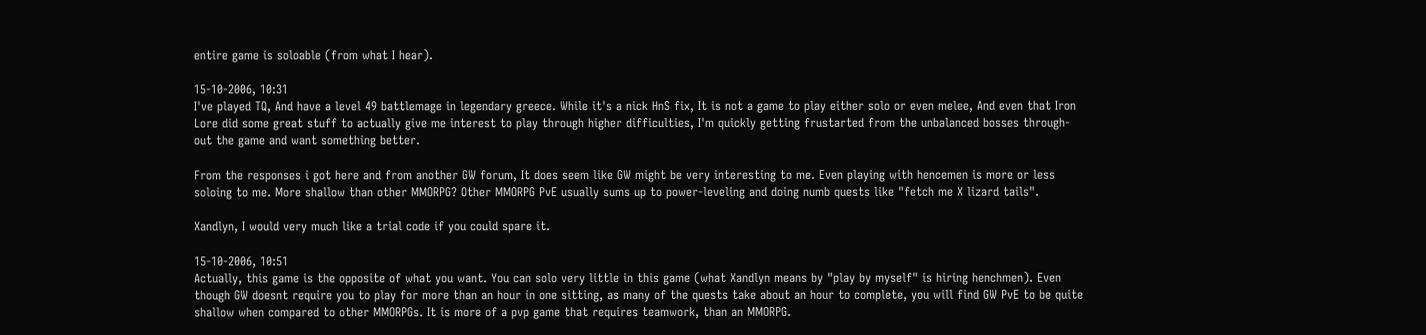entire game is soloable (from what I hear).

15-10-2006, 10:31
I've played TQ, And have a level 49 battlemage in legendary greece. While it's a nick HnS fix, It is not a game to play either solo or even melee, And even that Iron Lore did some great stuff to actually give me interest to play through higher difficulties, I'm quickly getting frustarted from the unbalanced bosses through-out the game and want something better.

From the responses i got here and from another GW forum, It does seem like GW might be very interesting to me. Even playing with hencemen is more or less soloing to me. More shallow than other MMORPG? Other MMORPG PvE usually sums up to power-leveling and doing numb quests like "fetch me X lizard tails".

Xandlyn, I would very much like a trial code if you could spare it.

15-10-2006, 10:51
Actually, this game is the opposite of what you want. You can solo very little in this game (what Xandlyn means by "play by myself" is hiring henchmen). Even though GW doesnt require you to play for more than an hour in one sitting, as many of the quests take about an hour to complete, you will find GW PvE to be quite shallow when compared to other MMORPGs. It is more of a pvp game that requires teamwork, than an MMORPG.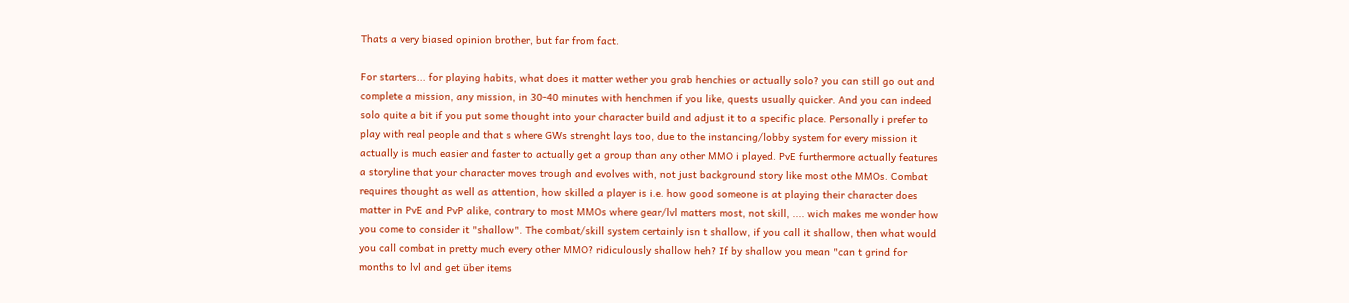Thats a very biased opinion brother, but far from fact.

For starters... for playing habits, what does it matter wether you grab henchies or actually solo? you can still go out and complete a mission, any mission, in 30-40 minutes with henchmen if you like, quests usually quicker. And you can indeed solo quite a bit if you put some thought into your character build and adjust it to a specific place. Personally i prefer to play with real people and that s where GWs strenght lays too, due to the instancing/lobby system for every mission it actually is much easier and faster to actually get a group than any other MMO i played. PvE furthermore actually features a storyline that your character moves trough and evolves with, not just background story like most othe MMOs. Combat requires thought as well as attention, how skilled a player is i.e. how good someone is at playing their character does matter in PvE and PvP alike, contrary to most MMOs where gear/lvl matters most, not skill, .... wich makes me wonder how you come to consider it "shallow". The combat/skill system certainly isn t shallow, if you call it shallow, then what would you call combat in pretty much every other MMO? ridiculously shallow heh? If by shallow you mean "can t grind for months to lvl and get über items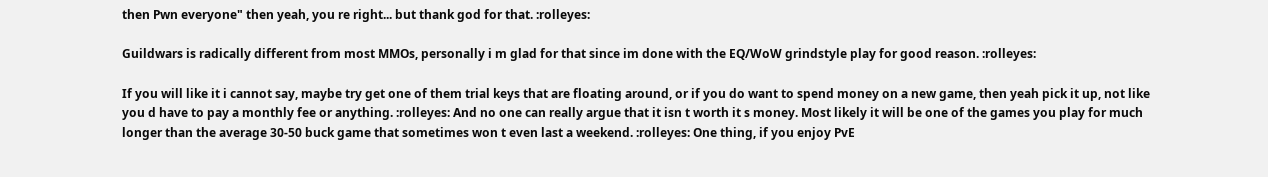then Pwn everyone" then yeah, you re right... but thank god for that. :rolleyes:

Guildwars is radically different from most MMOs, personally i m glad for that since im done with the EQ/WoW grindstyle play for good reason. :rolleyes:

If you will like it i cannot say, maybe try get one of them trial keys that are floating around, or if you do want to spend money on a new game, then yeah pick it up, not like you d have to pay a monthly fee or anything. :rolleyes: And no one can really argue that it isn t worth it s money. Most likely it will be one of the games you play for much longer than the average 30-50 buck game that sometimes won t even last a weekend. :rolleyes: One thing, if you enjoy PvE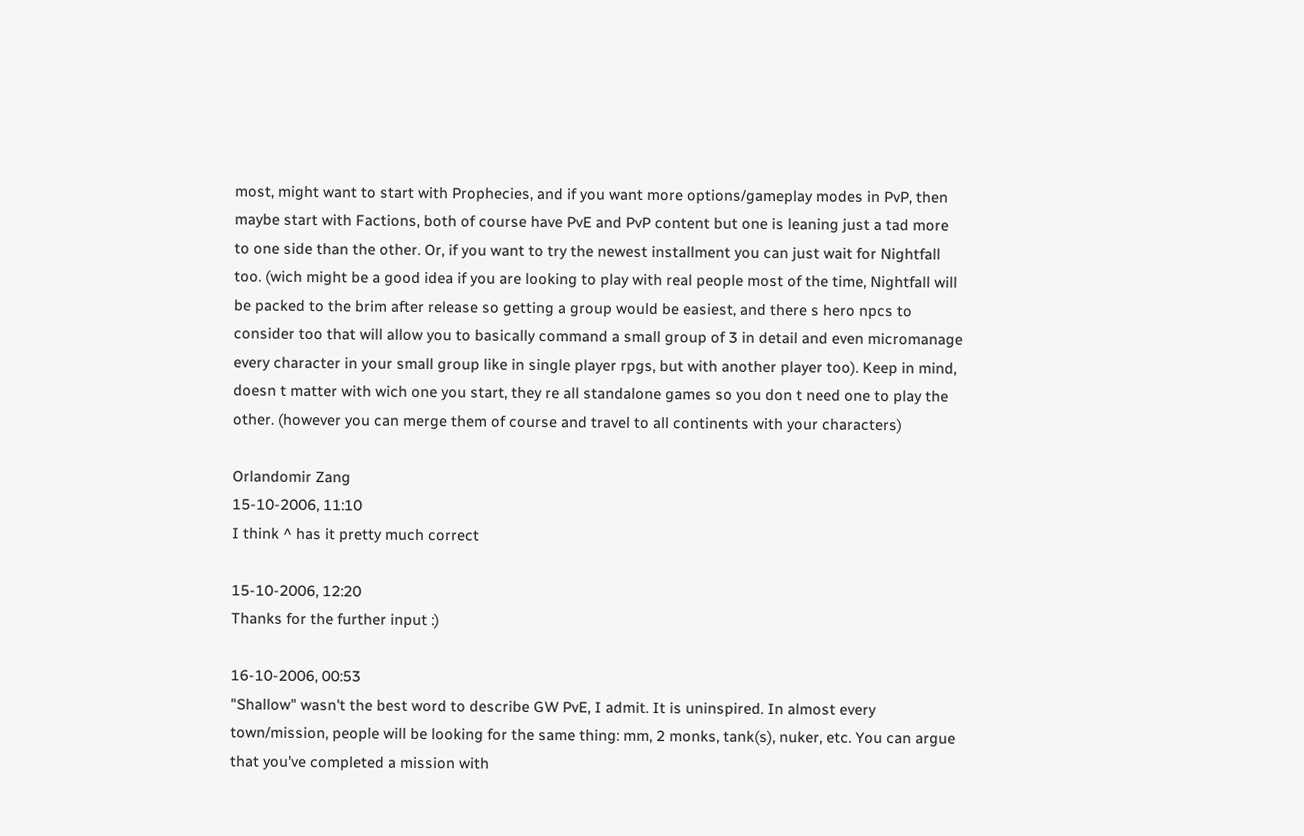most, might want to start with Prophecies, and if you want more options/gameplay modes in PvP, then maybe start with Factions, both of course have PvE and PvP content but one is leaning just a tad more to one side than the other. Or, if you want to try the newest installment you can just wait for Nightfall too. (wich might be a good idea if you are looking to play with real people most of the time, Nightfall will be packed to the brim after release so getting a group would be easiest, and there s hero npcs to consider too that will allow you to basically command a small group of 3 in detail and even micromanage every character in your small group like in single player rpgs, but with another player too). Keep in mind, doesn t matter with wich one you start, they re all standalone games so you don t need one to play the other. (however you can merge them of course and travel to all continents with your characters)

Orlandomir Zang
15-10-2006, 11:10
I think ^ has it pretty much correct

15-10-2006, 12:20
Thanks for the further input :)

16-10-2006, 00:53
"Shallow" wasn't the best word to describe GW PvE, I admit. It is uninspired. In almost every town/mission, people will be looking for the same thing: mm, 2 monks, tank(s), nuker, etc. You can argue that you've completed a mission with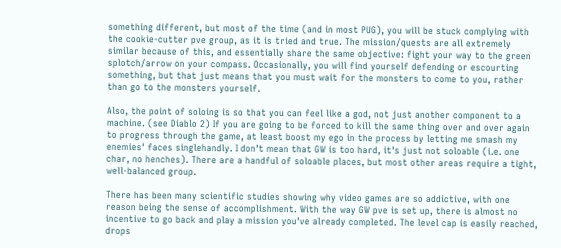something different, but most of the time (and in most PUG), you will be stuck complying with the cookie-cutter pve group, as it is tried and true. The mission/quests are all extremely similar because of this, and essentially share the same objective: fight your way to the green splotch/arrow on your compass. Occasionally, you will find yourself defending or escourting something, but that just means that you must wait for the monsters to come to you, rather than go to the monsters yourself.

Also, the point of soloing is so that you can feel like a god, not just another component to a machine. (see Diablo 2) If you are going to be forced to kill the same thing over and over again to progress through the game, at least boost my ego in the process by letting me smash my enemies' faces singlehandly. I don't mean that GW is too hard, it's just not soloable (i.e. one char, no henches). There are a handful of soloable places, but most other areas require a tight, well-balanced group.

There has been many scientific studies showing why video games are so addictive, with one reason being the sense of accomplishment. With the way GW pve is set up, there is almost no incentive to go back and play a mission you've already completed. The level cap is easily reached, drops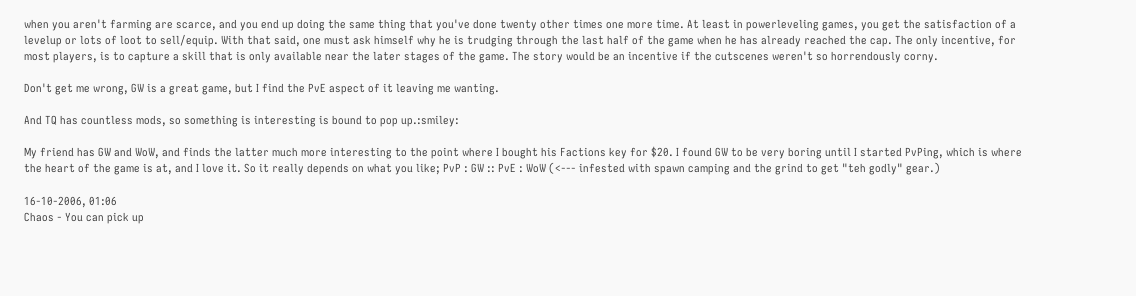when you aren't farming are scarce, and you end up doing the same thing that you've done twenty other times one more time. At least in powerleveling games, you get the satisfaction of a levelup or lots of loot to sell/equip. With that said, one must ask himself why he is trudging through the last half of the game when he has already reached the cap. The only incentive, for most players, is to capture a skill that is only available near the later stages of the game. The story would be an incentive if the cutscenes weren't so horrendously corny.

Don't get me wrong, GW is a great game, but I find the PvE aspect of it leaving me wanting.

And TQ has countless mods, so something is interesting is bound to pop up.:smiley:

My friend has GW and WoW, and finds the latter much more interesting to the point where I bought his Factions key for $20. I found GW to be very boring until I started PvPing, which is where the heart of the game is at, and I love it. So it really depends on what you like; PvP : GW :: PvE : WoW (<--- infested with spawn camping and the grind to get "teh godly" gear.)

16-10-2006, 01:06
Chaos - You can pick up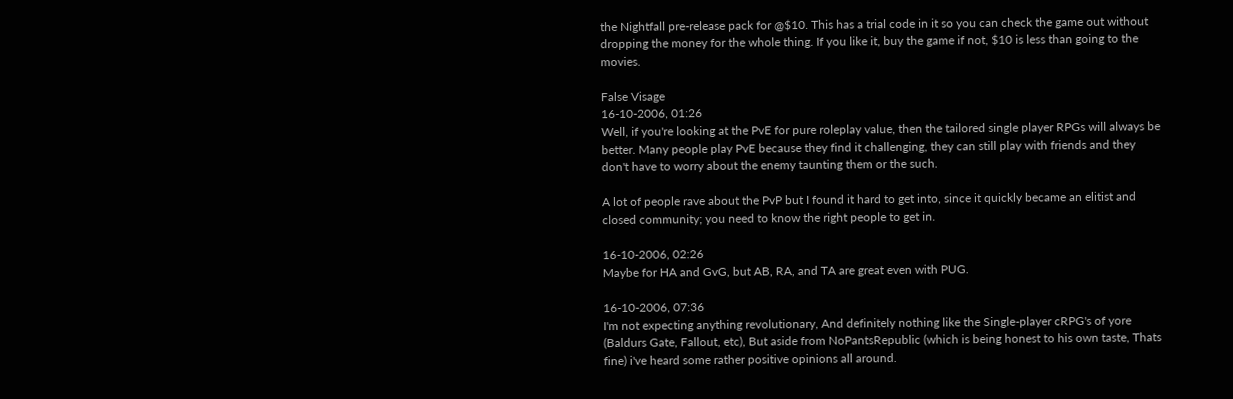the Nightfall pre-release pack for @$10. This has a trial code in it so you can check the game out without dropping the money for the whole thing. If you like it, buy the game if not, $10 is less than going to the movies.

False Visage
16-10-2006, 01:26
Well, if you're looking at the PvE for pure roleplay value, then the tailored single player RPGs will always be better. Many people play PvE because they find it challenging, they can still play with friends and they don't have to worry about the enemy taunting them or the such.

A lot of people rave about the PvP but I found it hard to get into, since it quickly became an elitist and closed community; you need to know the right people to get in.

16-10-2006, 02:26
Maybe for HA and GvG, but AB, RA, and TA are great even with PUG.

16-10-2006, 07:36
I'm not expecting anything revolutionary, And definitely nothing like the Single-player cRPG's of yore (Baldurs Gate, Fallout, etc), But aside from NoPantsRepublic (which is being honest to his own taste, Thats fine) i've heard some rather positive opinions all around.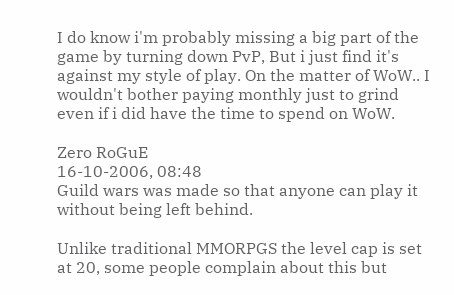I do know i'm probably missing a big part of the game by turning down PvP, But i just find it's against my style of play. On the matter of WoW.. I wouldn't bother paying monthly just to grind even if i did have the time to spend on WoW.

Zero RoGuE
16-10-2006, 08:48
Guild wars was made so that anyone can play it without being left behind.

Unlike traditional MMORPGS the level cap is set at 20, some people complain about this but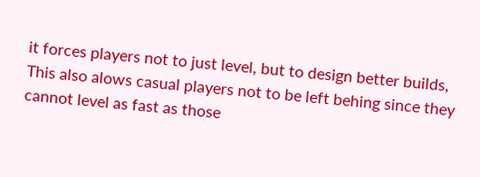it forces players not to just level, but to design better builds, This also alows casual players not to be left behing since they cannot level as fast as those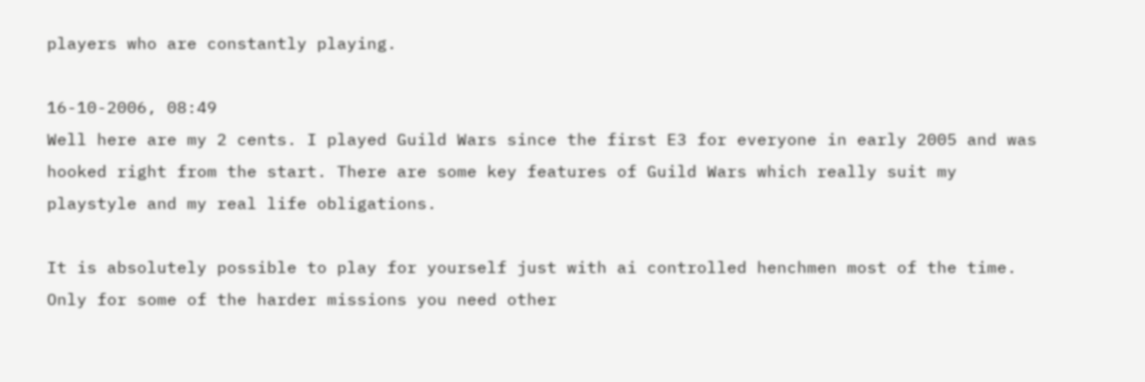players who are constantly playing.

16-10-2006, 08:49
Well here are my 2 cents. I played Guild Wars since the first E3 for everyone in early 2005 and was hooked right from the start. There are some key features of Guild Wars which really suit my playstyle and my real life obligations.

It is absolutely possible to play for yourself just with ai controlled henchmen most of the time. Only for some of the harder missions you need other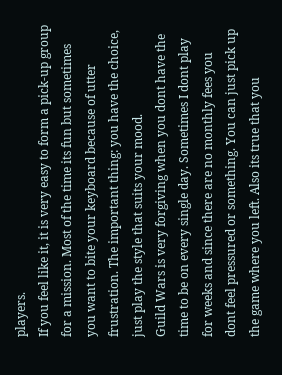players.
If you feel like it, it is very easy to form a pick-up group for a mission. Most of the time its fun but sometimes you want to bite your keyboard because of utter frustration. The important thing: you have the choice, just play the style that suits your mood.
Guild Wars is very forgiving when you dont have the time to be on every single day. Sometimes I dont play for weeks and since there are no monthly fees you dont feel pressured or something. You can just pick up the game where you left. Also its true that you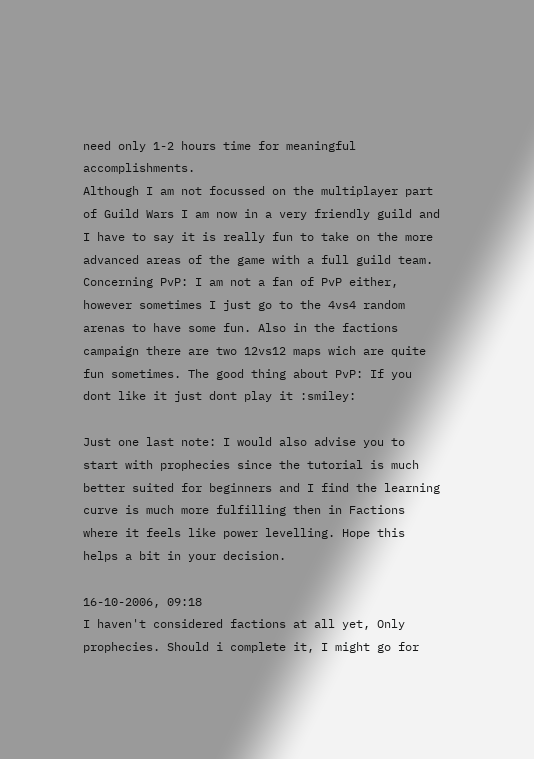need only 1-2 hours time for meaningful accomplishments.
Although I am not focussed on the multiplayer part of Guild Wars I am now in a very friendly guild and I have to say it is really fun to take on the more advanced areas of the game with a full guild team.
Concerning PvP: I am not a fan of PvP either, however sometimes I just go to the 4vs4 random arenas to have some fun. Also in the factions campaign there are two 12vs12 maps wich are quite fun sometimes. The good thing about PvP: If you dont like it just dont play it :smiley:

Just one last note: I would also advise you to start with prophecies since the tutorial is much better suited for beginners and I find the learning curve is much more fulfilling then in Factions where it feels like power levelling. Hope this helps a bit in your decision.

16-10-2006, 09:18
I haven't considered factions at all yet, Only prophecies. Should i complete it, I might go for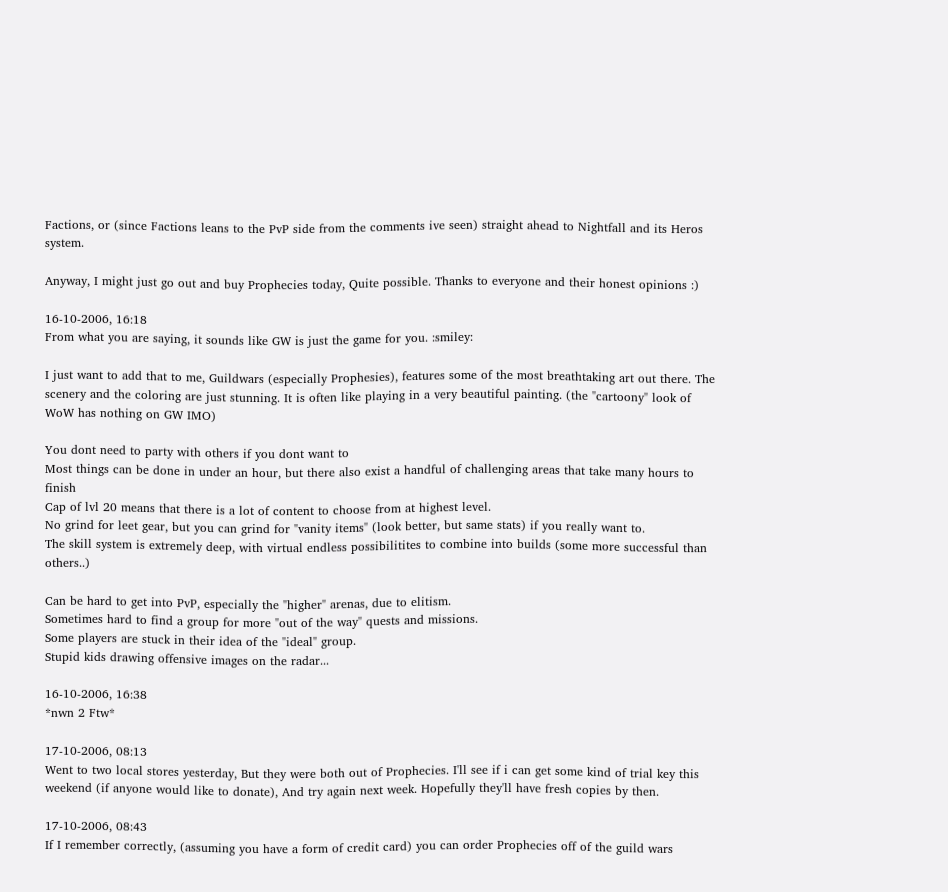Factions, or (since Factions leans to the PvP side from the comments ive seen) straight ahead to Nightfall and its Heros system.

Anyway, I might just go out and buy Prophecies today, Quite possible. Thanks to everyone and their honest opinions :)

16-10-2006, 16:18
From what you are saying, it sounds like GW is just the game for you. :smiley:

I just want to add that to me, Guildwars (especially Prophesies), features some of the most breathtaking art out there. The scenery and the coloring are just stunning. It is often like playing in a very beautiful painting. (the "cartoony" look of WoW has nothing on GW IMO)

You dont need to party with others if you dont want to
Most things can be done in under an hour, but there also exist a handful of challenging areas that take many hours to finish
Cap of lvl 20 means that there is a lot of content to choose from at highest level.
No grind for leet gear, but you can grind for "vanity items" (look better, but same stats) if you really want to.
The skill system is extremely deep, with virtual endless possibilitites to combine into builds (some more successful than others..)

Can be hard to get into PvP, especially the "higher" arenas, due to elitism.
Sometimes hard to find a group for more "out of the way" quests and missions.
Some players are stuck in their idea of the "ideal" group.
Stupid kids drawing offensive images on the radar...

16-10-2006, 16:38
*nwn 2 Ftw*

17-10-2006, 08:13
Went to two local stores yesterday, But they were both out of Prophecies. I'll see if i can get some kind of trial key this weekend (if anyone would like to donate), And try again next week. Hopefully they'll have fresh copies by then.

17-10-2006, 08:43
If I remember correctly, (assuming you have a form of credit card) you can order Prophecies off of the guild wars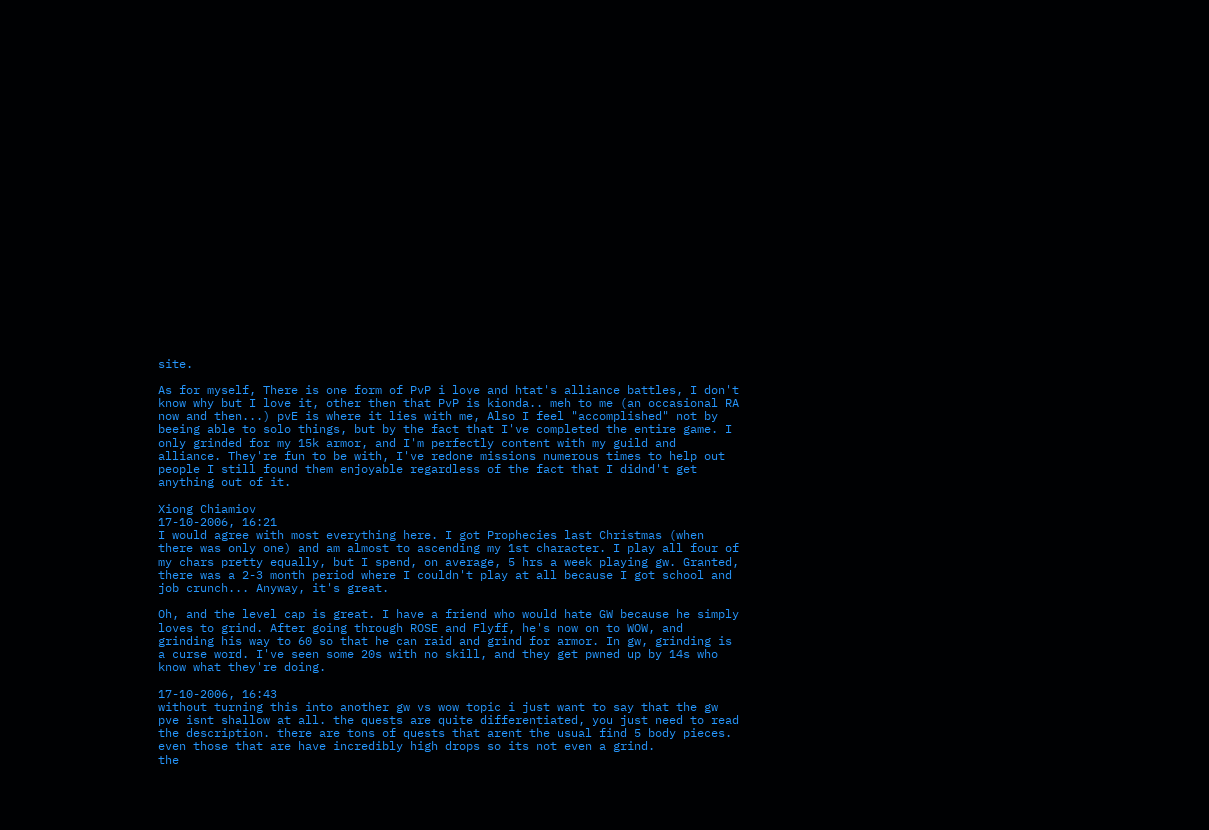site.

As for myself, There is one form of PvP i love and htat's alliance battles, I don't know why but I love it, other then that PvP is kionda.. meh to me (an occasional RA now and then...) pvE is where it lies with me, Also I feel "accomplished" not by beeing able to solo things, but by the fact that I've completed the entire game. I only grinded for my 15k armor, and I'm perfectly content with my guild and alliance. They're fun to be with, I've redone missions numerous times to help out people I still found them enjoyable regardless of the fact that I didnd't get anything out of it.

Xiong Chiamiov
17-10-2006, 16:21
I would agree with most everything here. I got Prophecies last Christmas (when there was only one) and am almost to ascending my 1st character. I play all four of my chars pretty equally, but I spend, on average, 5 hrs a week playing gw. Granted, there was a 2-3 month period where I couldn't play at all because I got school and job crunch... Anyway, it's great.

Oh, and the level cap is great. I have a friend who would hate GW because he simply loves to grind. After going through ROSE and Flyff, he's now on to WOW, and grinding his way to 60 so that he can raid and grind for armor. In gw, grinding is a curse word. I've seen some 20s with no skill, and they get pwned up by 14s who know what they're doing.

17-10-2006, 16:43
without turning this into another gw vs wow topic i just want to say that the gw pve isnt shallow at all. the quests are quite differentiated, you just need to read the description. there are tons of quests that arent the usual find 5 body pieces. even those that are have incredibly high drops so its not even a grind.
the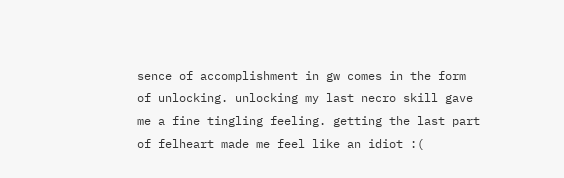sence of accomplishment in gw comes in the form of unlocking. unlocking my last necro skill gave me a fine tingling feeling. getting the last part of felheart made me feel like an idiot :(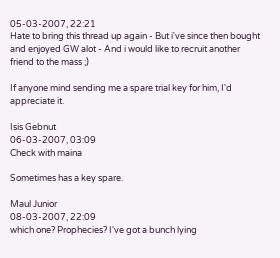05-03-2007, 22:21
Hate to bring this thread up again - But i've since then bought and enjoyed GW alot - And i would like to recruit another friend to the mass ;)

If anyone mind sending me a spare trial key for him, I'd appreciate it.

Isis Gebnut
06-03-2007, 03:09
Check with maina

Sometimes has a key spare.

Maul Junior
08-03-2007, 22:09
which one? Prophecies? I've got a bunch lying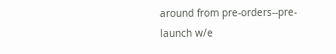around from pre-orders--pre-launch w/e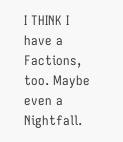I THINK I have a Factions, too. Maybe even a Nightfall.